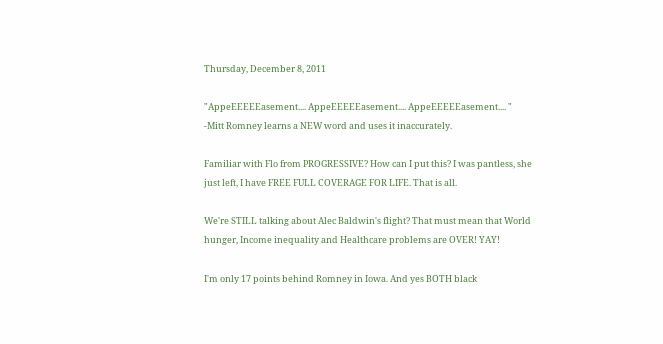Thursday, December 8, 2011

"AppeEEEEEasement.... AppeEEEEEasement.... AppeEEEEEasement.... "
-Mitt Romney learns a NEW word and uses it inaccurately.

Familiar with Flo from PROGRESSIVE? How can I put this? I was pantless, she just left, I have FREE FULL COVERAGE FOR LIFE. That is all.

We're STILL talking about Alec Baldwin's flight? That must mean that World hunger, Income inequality and Healthcare problems are OVER! YAY!

I'm only 17 points behind Romney in Iowa. And yes BOTH black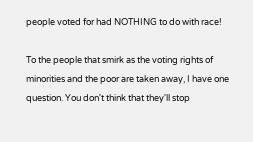people voted for had NOTHING to do with race!

To the people that smirk as the voting rights of minorities and the poor are taken away, I have one question. You don't think that they'll stop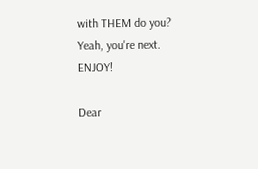with THEM do you? Yeah, you're next. ENJOY!

Dear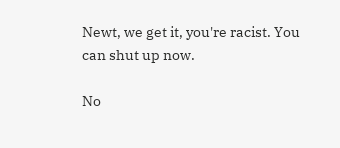Newt, we get it, you're racist. You can shut up now.

No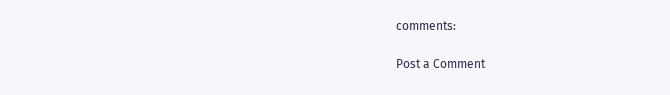comments:

Post a Comment